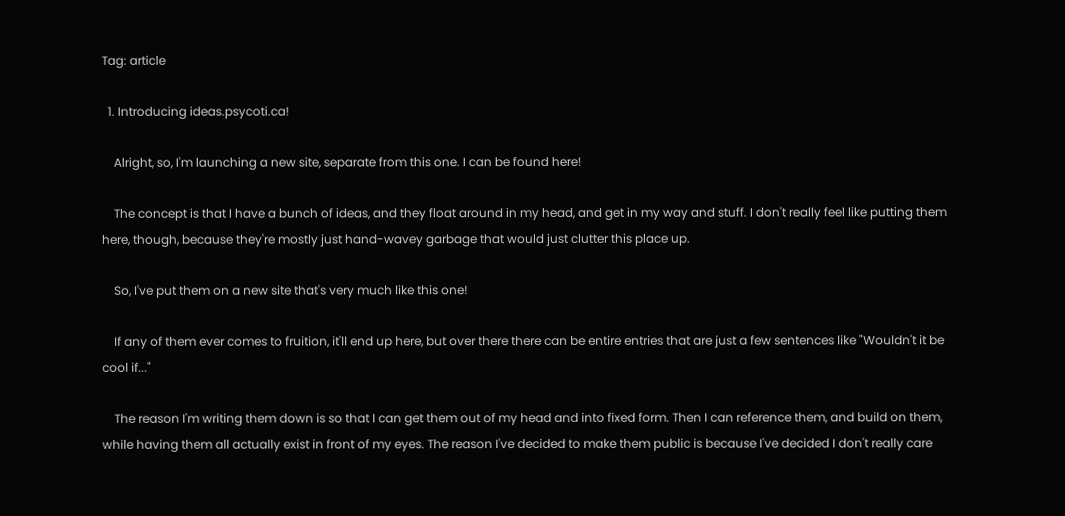Tag: article

  1. Introducing ideas.psycoti.ca!

    Alright, so, I'm launching a new site, separate from this one. I can be found here!

    The concept is that I have a bunch of ideas, and they float around in my head, and get in my way and stuff. I don't really feel like putting them here, though, because they're mostly just hand-wavey garbage that would just clutter this place up.

    So, I've put them on a new site that's very much like this one!

    If any of them ever comes to fruition, it'll end up here, but over there there can be entire entries that are just a few sentences like "Wouldn't it be cool if..."

    The reason I'm writing them down is so that I can get them out of my head and into fixed form. Then I can reference them, and build on them, while having them all actually exist in front of my eyes. The reason I've decided to make them public is because I've decided I don't really care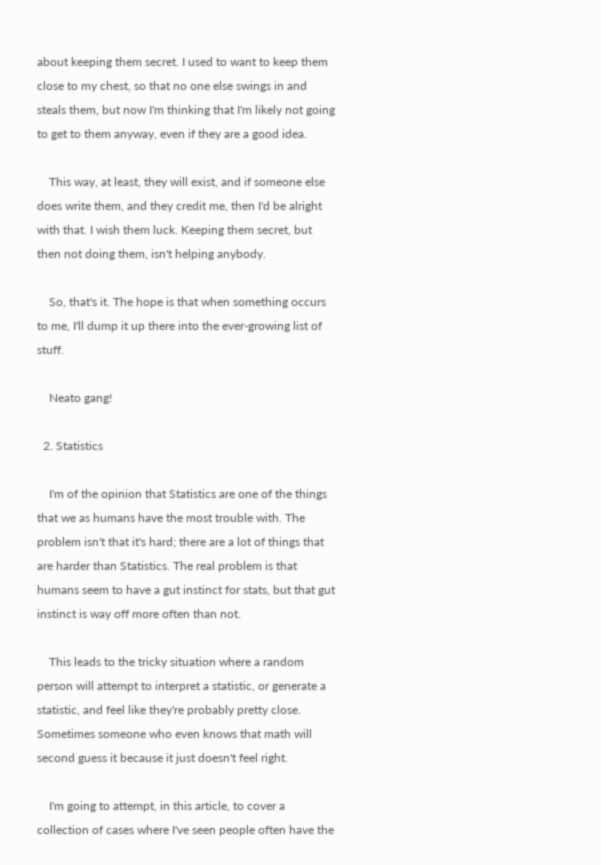about keeping them secret. I used to want to keep them close to my chest, so that no one else swings in and steals them, but now I'm thinking that I'm likely not going to get to them anyway, even if they are a good idea.

    This way, at least, they will exist, and if someone else does write them, and they credit me, then I'd be alright with that. I wish them luck. Keeping them secret, but then not doing them, isn't helping anybody.

    So, that's it. The hope is that when something occurs to me, I'll dump it up there into the ever-growing list of stuff.

    Neato gang!

  2. Statistics

    I'm of the opinion that Statistics are one of the things that we as humans have the most trouble with. The problem isn't that it's hard; there are a lot of things that are harder than Statistics. The real problem is that humans seem to have a gut instinct for stats, but that gut instinct is way off more often than not.

    This leads to the tricky situation where a random person will attempt to interpret a statistic, or generate a statistic, and feel like they're probably pretty close. Sometimes someone who even knows that math will second guess it because it just doesn't feel right.

    I'm going to attempt, in this article, to cover a collection of cases where I've seen people often have the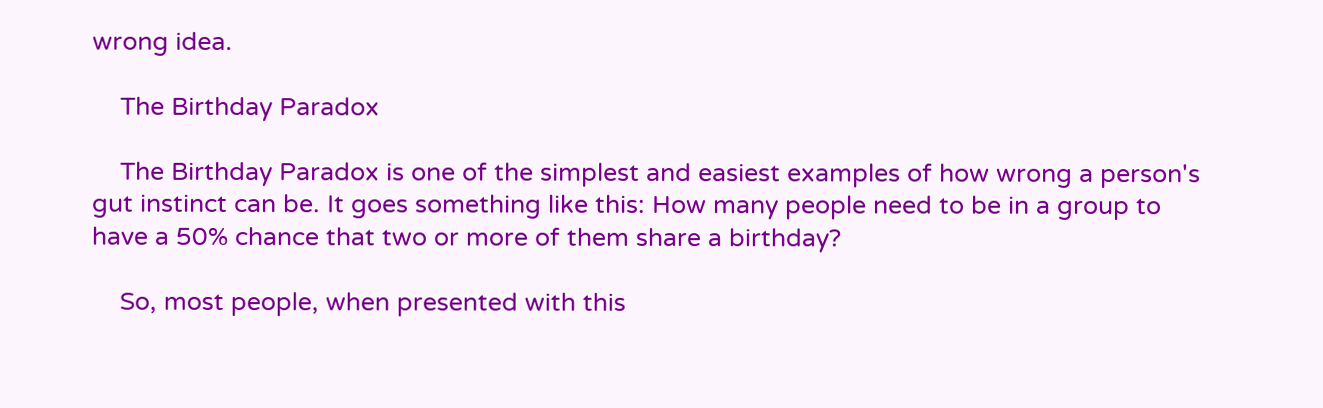wrong idea.

    The Birthday Paradox

    The Birthday Paradox is one of the simplest and easiest examples of how wrong a person's gut instinct can be. It goes something like this: How many people need to be in a group to have a 50% chance that two or more of them share a birthday?

    So, most people, when presented with this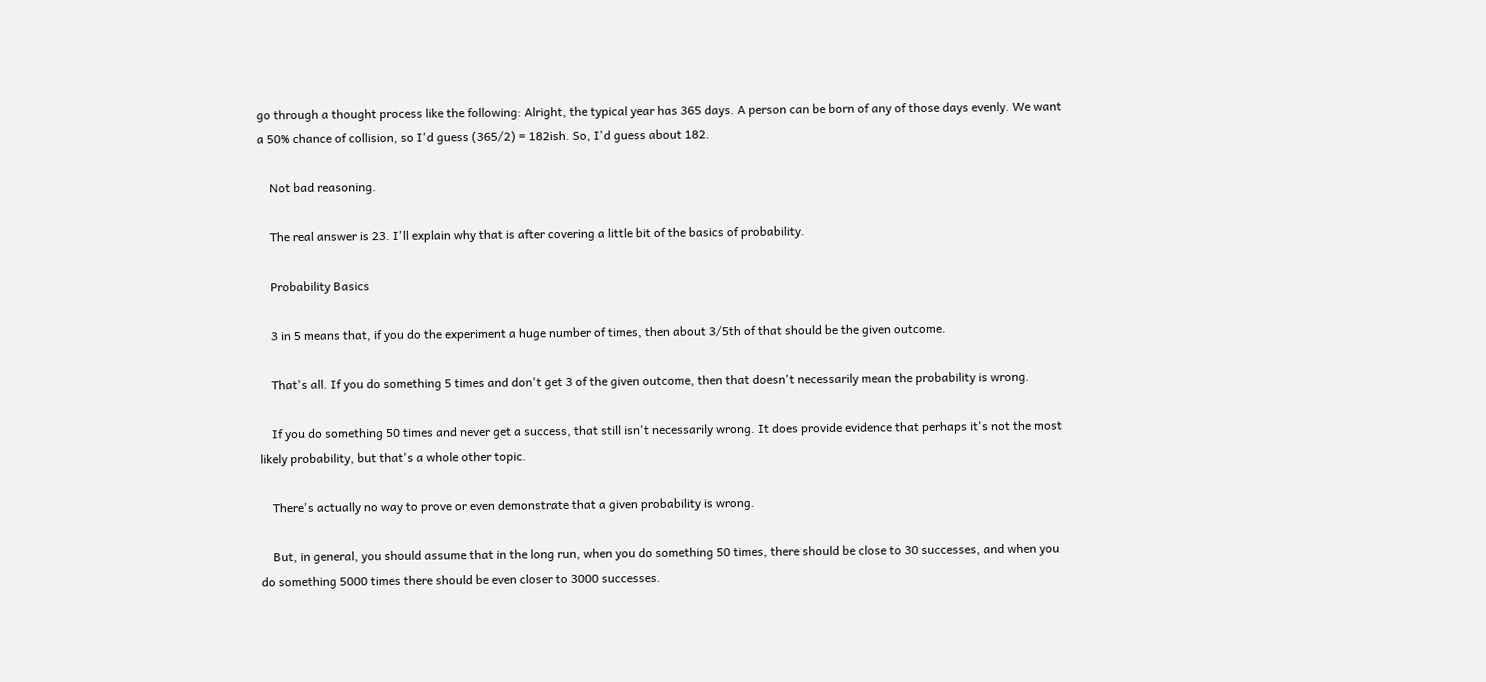go through a thought process like the following: Alright, the typical year has 365 days. A person can be born of any of those days evenly. We want a 50% chance of collision, so I'd guess (365/2) = 182ish. So, I'd guess about 182.

    Not bad reasoning.

    The real answer is 23. I'll explain why that is after covering a little bit of the basics of probability.

    Probability Basics

    3 in 5 means that, if you do the experiment a huge number of times, then about 3/5th of that should be the given outcome.

    That's all. If you do something 5 times and don't get 3 of the given outcome, then that doesn't necessarily mean the probability is wrong.

    If you do something 50 times and never get a success, that still isn't necessarily wrong. It does provide evidence that perhaps it's not the most likely probability, but that's a whole other topic.

    There's actually no way to prove or even demonstrate that a given probability is wrong.

    But, in general, you should assume that in the long run, when you do something 50 times, there should be close to 30 successes, and when you do something 5000 times there should be even closer to 3000 successes.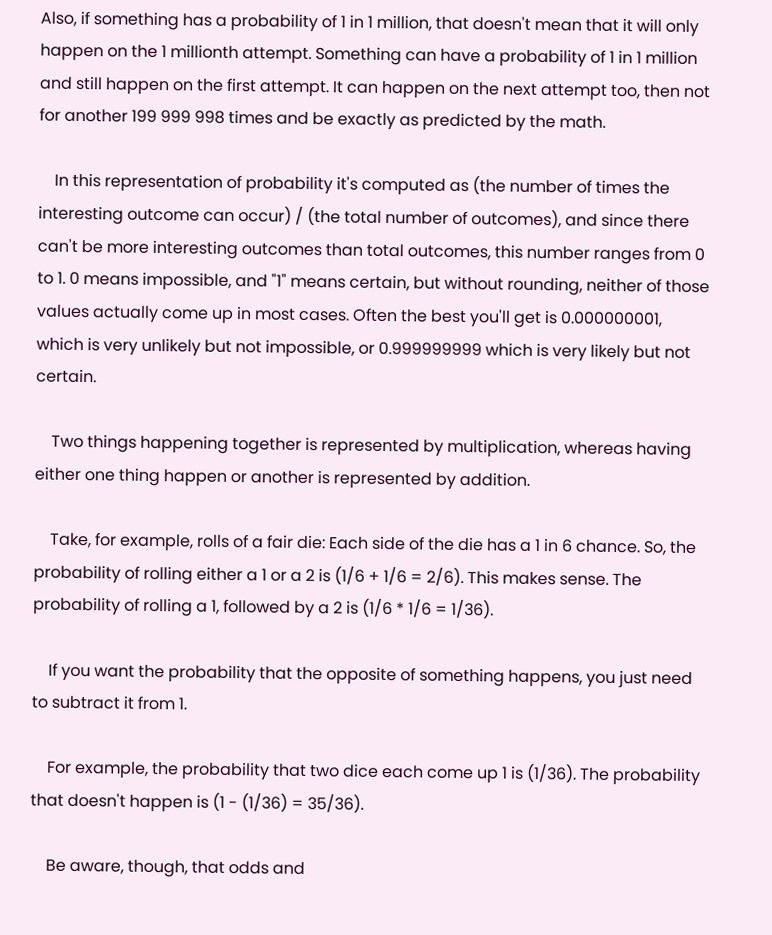Also, if something has a probability of 1 in 1 million, that doesn't mean that it will only happen on the 1 millionth attempt. Something can have a probability of 1 in 1 million and still happen on the first attempt. It can happen on the next attempt too, then not for another 199 999 998 times and be exactly as predicted by the math.

    In this representation of probability it's computed as (the number of times the interesting outcome can occur) / (the total number of outcomes), and since there can't be more interesting outcomes than total outcomes, this number ranges from 0 to 1. 0 means impossible, and "1" means certain, but without rounding, neither of those values actually come up in most cases. Often the best you'll get is 0.000000001, which is very unlikely but not impossible, or 0.999999999 which is very likely but not certain.

    Two things happening together is represented by multiplication, whereas having either one thing happen or another is represented by addition.

    Take, for example, rolls of a fair die: Each side of the die has a 1 in 6 chance. So, the probability of rolling either a 1 or a 2 is (1/6 + 1/6 = 2/6). This makes sense. The probability of rolling a 1, followed by a 2 is (1/6 * 1/6 = 1/36).

    If you want the probability that the opposite of something happens, you just need to subtract it from 1.

    For example, the probability that two dice each come up 1 is (1/36). The probability that doesn't happen is (1 - (1/36) = 35/36).

    Be aware, though, that odds and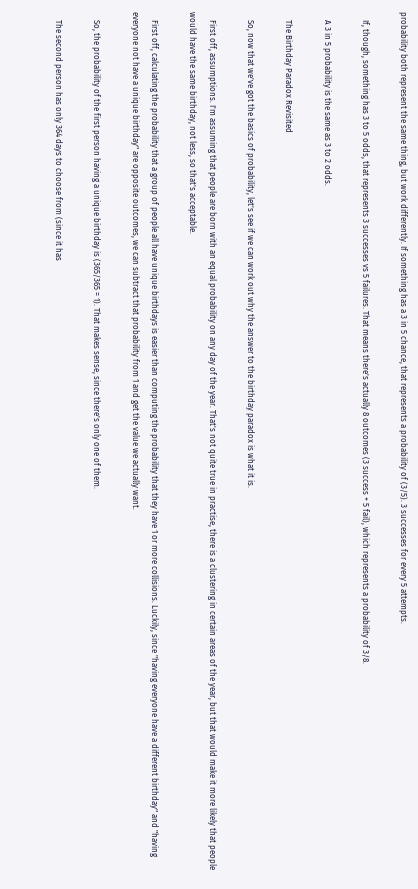probability both represent the same thing, but work differently. If something has a 3 in 5 chance, that represents a probability of (3/5). 3 successes for every 5 attempts.

    If, though, something has 3 to 5 odds, that represents 3 successes vs 5 failures. That means there's actually 8 outcomes (3 success + 5 fail), which represents a probability of 3/8.

    A 3 in 5 probability is the same as 3 to 2 odds.

    The Birthday Paradox Revisited

    So, now that we've got the basics of probability, let's see if we can work out why the answer to the birthday paradox is what it is.

    First off, assumptions. I'm assuming that people are born with an equal probability on any day of the year. That's not quite true in practise, there is a clustering in certain areas of the year, but that would make it more likely that people would have the same birthday, not less, so that's acceptable.

    First off, calculating the probability that a group of people all have unique birthdays is easier than computing the probability that they have 1 or more collisions. Luckily, since "having everyone have a different birthday" and "having everyone not have a unique birthday" are opposite outcomes, we can subtract that probability from 1 and get the value we actually want.

    So, the probability of the first person having a unique birthday is (365/365 = 1). That makes sense, since there's only one of them.

    The second person has only 364 days to choose from (since it has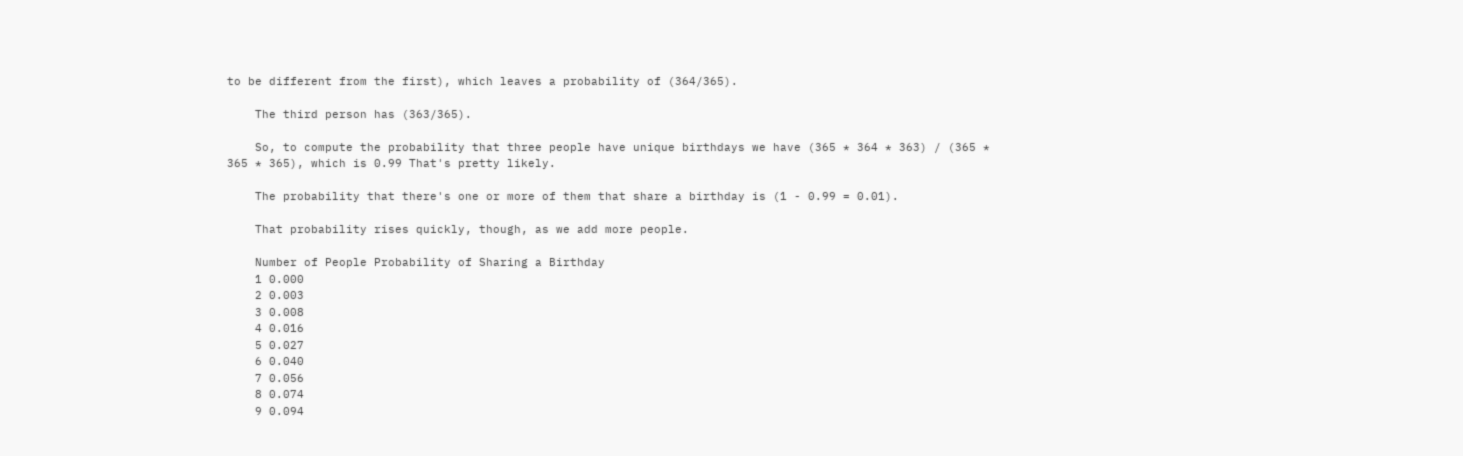to be different from the first), which leaves a probability of (364/365).

    The third person has (363/365).

    So, to compute the probability that three people have unique birthdays we have (365 * 364 * 363) / (365 * 365 * 365), which is 0.99 That's pretty likely.

    The probability that there's one or more of them that share a birthday is (1 - 0.99 = 0.01).

    That probability rises quickly, though, as we add more people.

    Number of People Probability of Sharing a Birthday
    1 0.000
    2 0.003
    3 0.008
    4 0.016
    5 0.027
    6 0.040
    7 0.056
    8 0.074
    9 0.094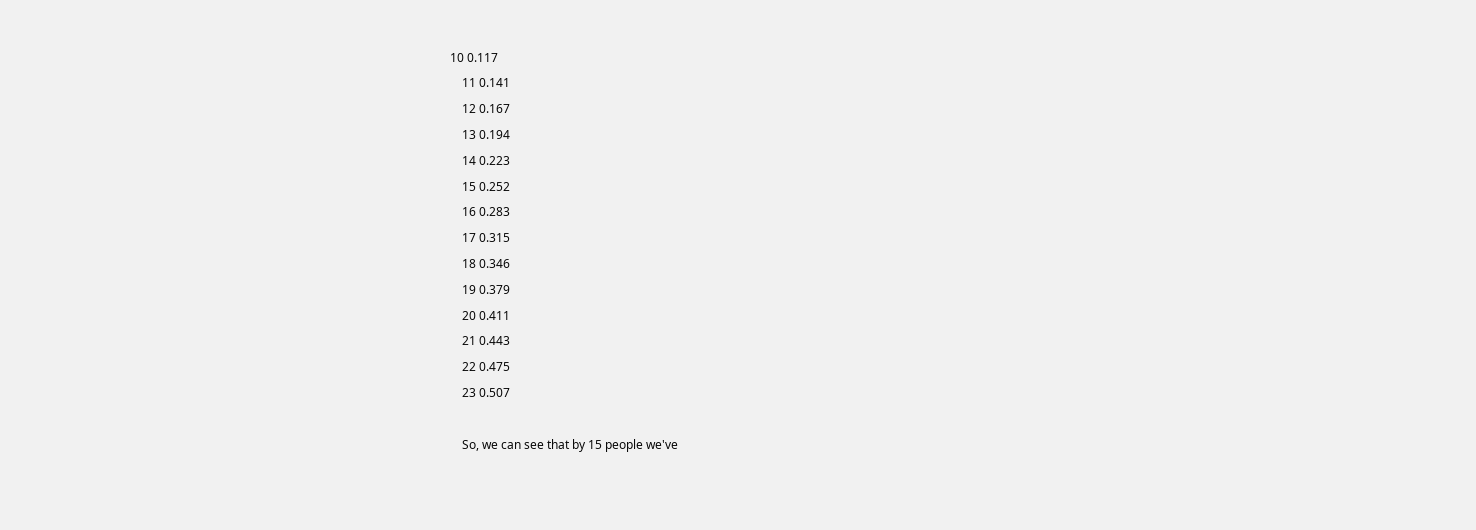10 0.117
    11 0.141
    12 0.167
    13 0.194
    14 0.223
    15 0.252
    16 0.283
    17 0.315
    18 0.346
    19 0.379
    20 0.411
    21 0.443
    22 0.475
    23 0.507

    So, we can see that by 15 people we've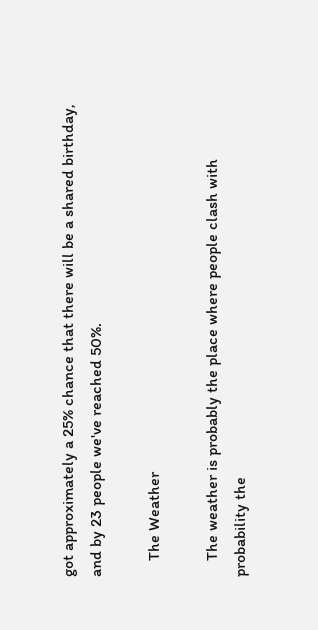got approximately a 25% chance that there will be a shared birthday, and by 23 people we've reached 50%.

    The Weather

    The weather is probably the place where people clash with probability the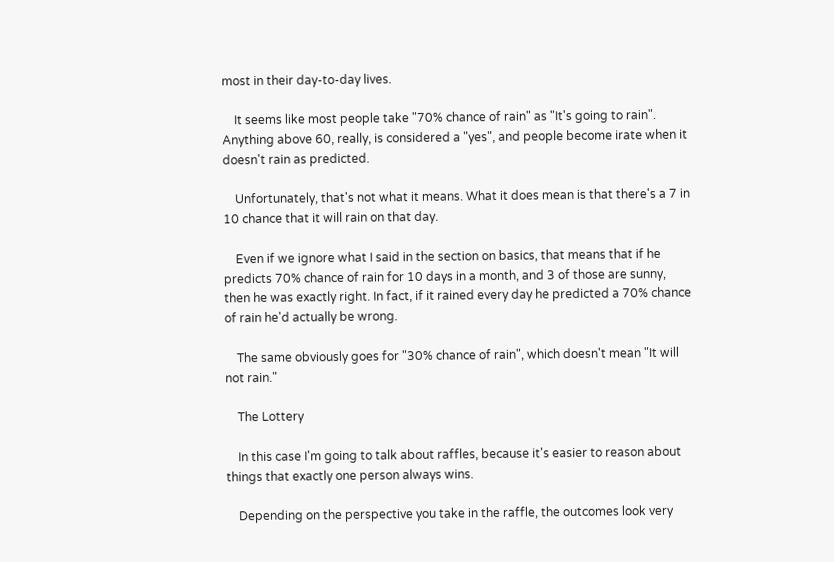most in their day-to-day lives.

    It seems like most people take "70% chance of rain" as "It's going to rain". Anything above 60, really, is considered a "yes", and people become irate when it doesn't rain as predicted.

    Unfortunately, that's not what it means. What it does mean is that there's a 7 in 10 chance that it will rain on that day.

    Even if we ignore what I said in the section on basics, that means that if he predicts 70% chance of rain for 10 days in a month, and 3 of those are sunny, then he was exactly right. In fact, if it rained every day he predicted a 70% chance of rain he'd actually be wrong.

    The same obviously goes for "30% chance of rain", which doesn't mean "It will not rain."

    The Lottery

    In this case I'm going to talk about raffles, because it's easier to reason about things that exactly one person always wins.

    Depending on the perspective you take in the raffle, the outcomes look very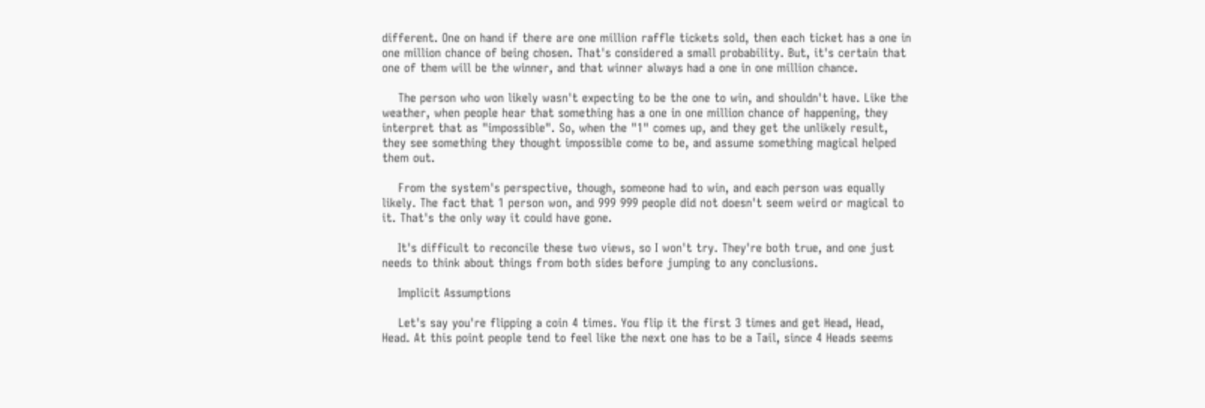different. One on hand if there are one million raffle tickets sold, then each ticket has a one in one million chance of being chosen. That's considered a small probability. But, it's certain that one of them will be the winner, and that winner always had a one in one million chance.

    The person who won likely wasn't expecting to be the one to win, and shouldn't have. Like the weather, when people hear that something has a one in one million chance of happening, they interpret that as "impossible". So, when the "1" comes up, and they get the unlikely result, they see something they thought impossible come to be, and assume something magical helped them out.

    From the system's perspective, though, someone had to win, and each person was equally likely. The fact that 1 person won, and 999 999 people did not doesn't seem weird or magical to it. That's the only way it could have gone.

    It's difficult to reconcile these two views, so I won't try. They're both true, and one just needs to think about things from both sides before jumping to any conclusions.

    Implicit Assumptions

    Let's say you're flipping a coin 4 times. You flip it the first 3 times and get Head, Head, Head. At this point people tend to feel like the next one has to be a Tail, since 4 Heads seems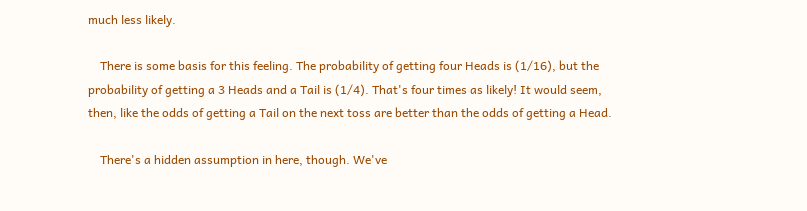much less likely.

    There is some basis for this feeling. The probability of getting four Heads is (1/16), but the probability of getting a 3 Heads and a Tail is (1/4). That's four times as likely! It would seem, then, like the odds of getting a Tail on the next toss are better than the odds of getting a Head.

    There's a hidden assumption in here, though. We've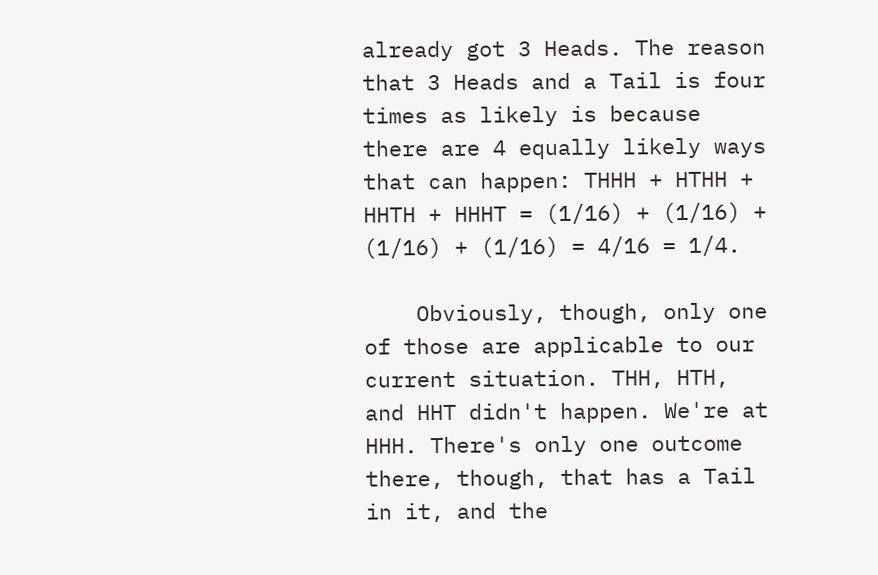already got 3 Heads. The reason that 3 Heads and a Tail is four times as likely is because there are 4 equally likely ways that can happen: THHH + HTHH + HHTH + HHHT = (1/16) + (1/16) + (1/16) + (1/16) = 4/16 = 1/4.

    Obviously, though, only one of those are applicable to our current situation. THH, HTH, and HHT didn't happen. We're at HHH. There's only one outcome there, though, that has a Tail in it, and the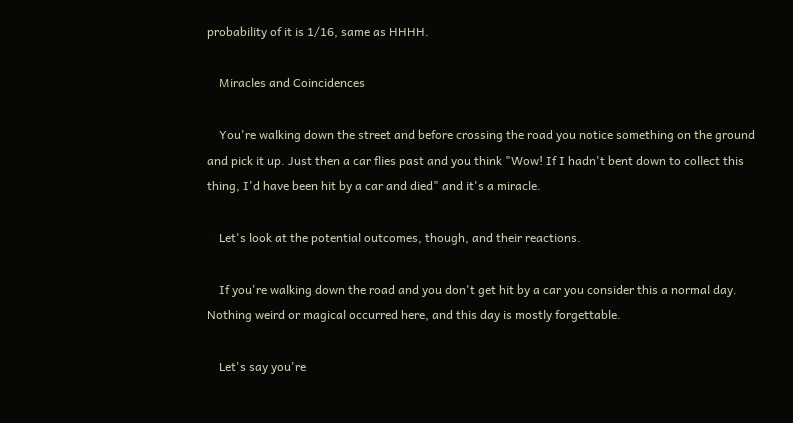probability of it is 1/16, same as HHHH.

    Miracles and Coincidences

    You're walking down the street and before crossing the road you notice something on the ground and pick it up. Just then a car flies past and you think "Wow! If I hadn't bent down to collect this thing, I'd have been hit by a car and died" and it's a miracle.

    Let's look at the potential outcomes, though, and their reactions.

    If you're walking down the road and you don't get hit by a car you consider this a normal day. Nothing weird or magical occurred here, and this day is mostly forgettable.

    Let's say you're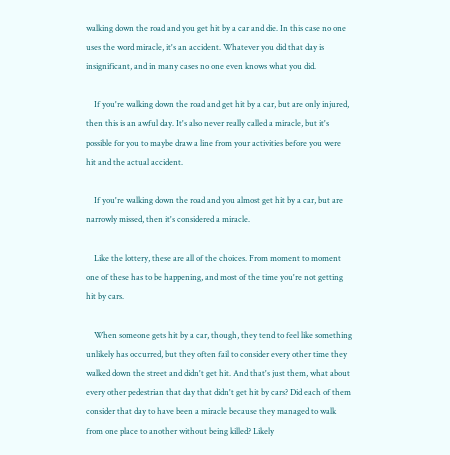walking down the road and you get hit by a car and die. In this case no one uses the word miracle, it's an accident. Whatever you did that day is insignificant, and in many cases no one even knows what you did.

    If you're walking down the road and get hit by a car, but are only injured, then this is an awful day. It's also never really called a miracle, but it's possible for you to maybe draw a line from your activities before you were hit and the actual accident.

    If you're walking down the road and you almost get hit by a car, but are narrowly missed, then it's considered a miracle.

    Like the lottery, these are all of the choices. From moment to moment one of these has to be happening, and most of the time you're not getting hit by cars.

    When someone gets hit by a car, though, they tend to feel like something unlikely has occurred, but they often fail to consider every other time they walked down the street and didn't get hit. And that's just them, what about every other pedestrian that day that didn't get hit by cars? Did each of them consider that day to have been a miracle because they managed to walk from one place to another without being killed? Likely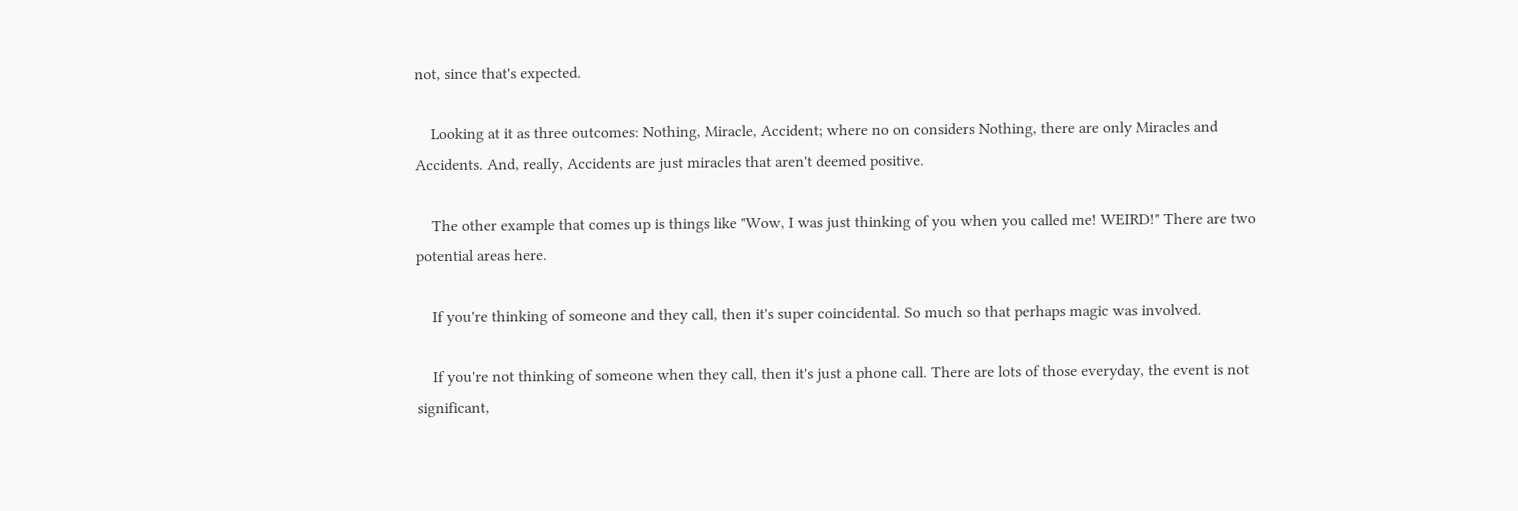not, since that's expected.

    Looking at it as three outcomes: Nothing, Miracle, Accident; where no on considers Nothing, there are only Miracles and Accidents. And, really, Accidents are just miracles that aren't deemed positive.

    The other example that comes up is things like "Wow, I was just thinking of you when you called me! WEIRD!" There are two potential areas here.

    If you're thinking of someone and they call, then it's super coincidental. So much so that perhaps magic was involved.

    If you're not thinking of someone when they call, then it's just a phone call. There are lots of those everyday, the event is not significant,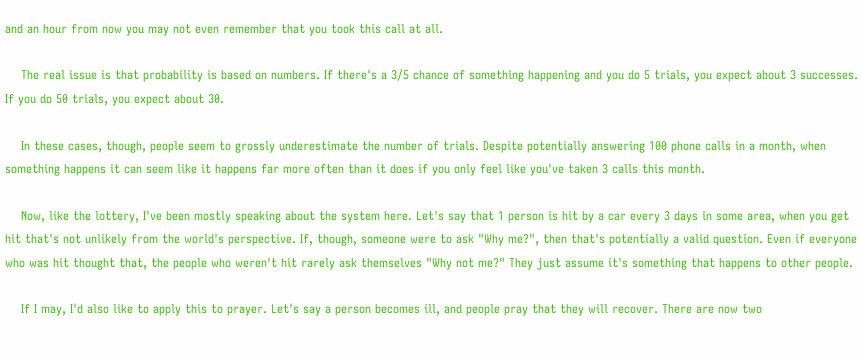and an hour from now you may not even remember that you took this call at all.

    The real issue is that probability is based on numbers. If there's a 3/5 chance of something happening and you do 5 trials, you expect about 3 successes. If you do 50 trials, you expect about 30.

    In these cases, though, people seem to grossly underestimate the number of trials. Despite potentially answering 100 phone calls in a month, when something happens it can seem like it happens far more often than it does if you only feel like you've taken 3 calls this month.

    Now, like the lottery, I've been mostly speaking about the system here. Let's say that 1 person is hit by a car every 3 days in some area, when you get hit that's not unlikely from the world's perspective. If, though, someone were to ask "Why me?", then that's potentially a valid question. Even if everyone who was hit thought that, the people who weren't hit rarely ask themselves "Why not me?" They just assume it's something that happens to other people.

    If I may, I'd also like to apply this to prayer. Let's say a person becomes ill, and people pray that they will recover. There are now two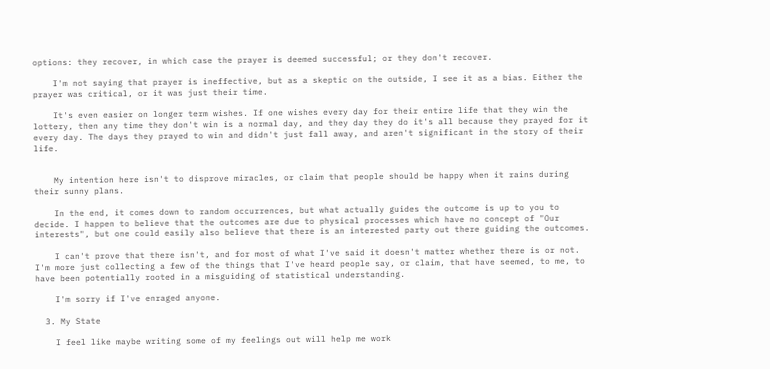options: they recover, in which case the prayer is deemed successful; or they don't recover.

    I'm not saying that prayer is ineffective, but as a skeptic on the outside, I see it as a bias. Either the prayer was critical, or it was just their time.

    It's even easier on longer term wishes. If one wishes every day for their entire life that they win the lottery, then any time they don't win is a normal day, and they day they do it's all because they prayed for it every day. The days they prayed to win and didn't just fall away, and aren't significant in the story of their life.


    My intention here isn't to disprove miracles, or claim that people should be happy when it rains during their sunny plans.

    In the end, it comes down to random occurrences, but what actually guides the outcome is up to you to decide. I happen to believe that the outcomes are due to physical processes which have no concept of "Our interests", but one could easily also believe that there is an interested party out there guiding the outcomes.

    I can't prove that there isn't, and for most of what I've said it doesn't matter whether there is or not. I'm more just collecting a few of the things that I've heard people say, or claim, that have seemed, to me, to have been potentially rooted in a misguiding of statistical understanding.

    I'm sorry if I've enraged anyone.

  3. My State

    I feel like maybe writing some of my feelings out will help me work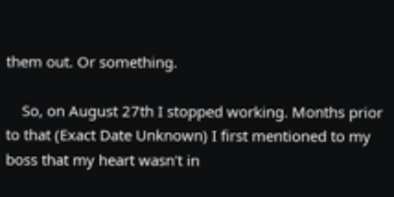them out. Or something.

    So, on August 27th I stopped working. Months prior to that (Exact Date Unknown) I first mentioned to my boss that my heart wasn't in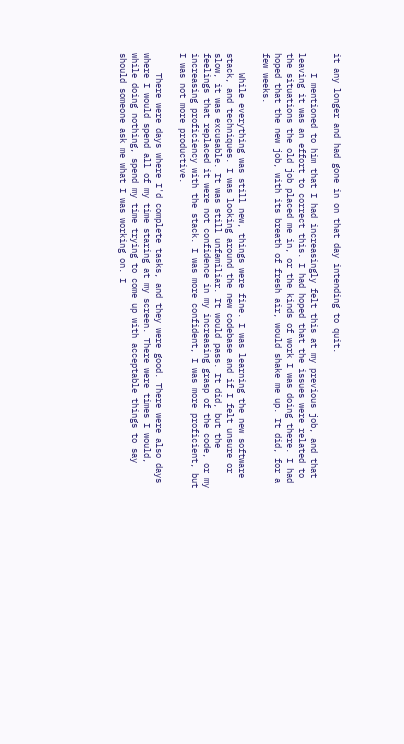it any longer and had gone in on that day intending to quit.

    I mentioned to him that I had increasingly felt this at my previous job, and that leaving it was an effort to correct this. I had hoped that the issues were related to the situations the old job placed me in, or the kinds of work I was doing there. I had hoped that the new job, with its breath of fresh air, would shake me up. It did, for a few weeks.

    While everything was still new, things were fine. I was learning the new software stack, and techniques. I was looking around the new codebase and if I felt unsure or slow, it was excusable. It was still unfamiliar. It would pass. It did, but the feelings that replaced it were not confidence in my increasing grasp of the code, or my increasing proficiency with the stack. I was more confident, I was more proficient, but I was not more productive.

    There were days where I'd complete tasks, and they were good. There were also days where I would spend all of my time staring at my screen. There were times I would, while doing nothing, spend my time trying to come up with acceptable things to say should someone ask me what I was working on. I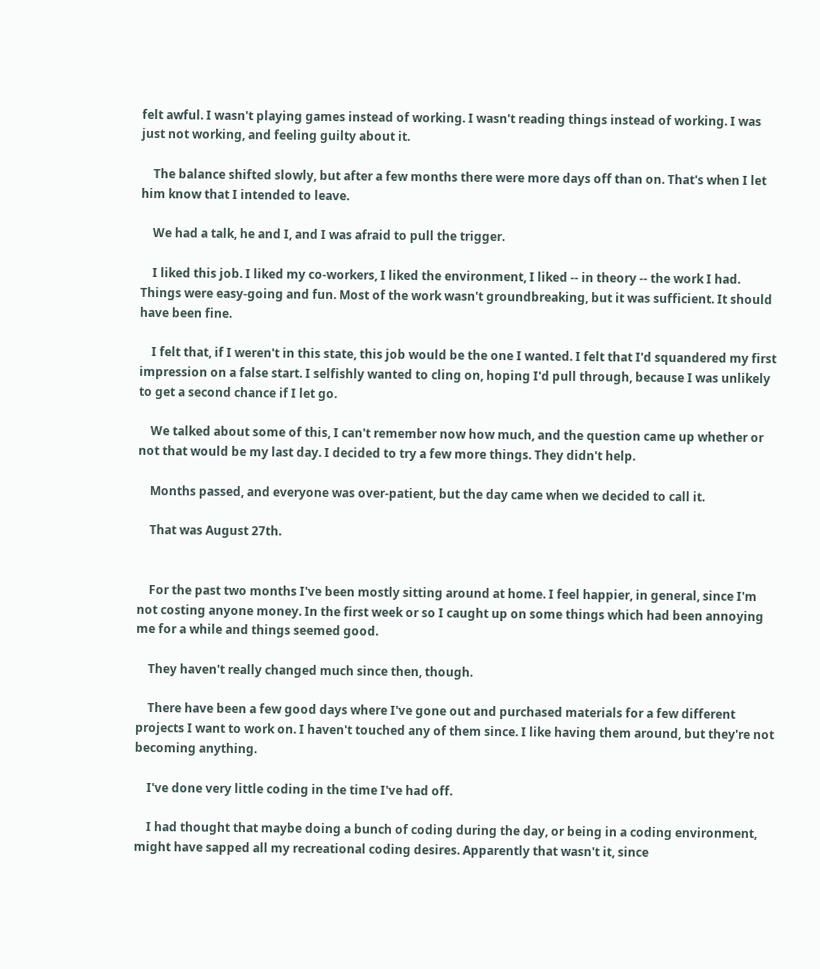felt awful. I wasn't playing games instead of working. I wasn't reading things instead of working. I was just not working, and feeling guilty about it.

    The balance shifted slowly, but after a few months there were more days off than on. That's when I let him know that I intended to leave.

    We had a talk, he and I, and I was afraid to pull the trigger.

    I liked this job. I liked my co-workers, I liked the environment, I liked -- in theory -- the work I had. Things were easy-going and fun. Most of the work wasn't groundbreaking, but it was sufficient. It should have been fine.

    I felt that, if I weren't in this state, this job would be the one I wanted. I felt that I'd squandered my first impression on a false start. I selfishly wanted to cling on, hoping I'd pull through, because I was unlikely to get a second chance if I let go.

    We talked about some of this, I can't remember now how much, and the question came up whether or not that would be my last day. I decided to try a few more things. They didn't help.

    Months passed, and everyone was over-patient, but the day came when we decided to call it.

    That was August 27th.


    For the past two months I've been mostly sitting around at home. I feel happier, in general, since I'm not costing anyone money. In the first week or so I caught up on some things which had been annoying me for a while and things seemed good.

    They haven't really changed much since then, though.

    There have been a few good days where I've gone out and purchased materials for a few different projects I want to work on. I haven't touched any of them since. I like having them around, but they're not becoming anything.

    I've done very little coding in the time I've had off.

    I had thought that maybe doing a bunch of coding during the day, or being in a coding environment, might have sapped all my recreational coding desires. Apparently that wasn't it, since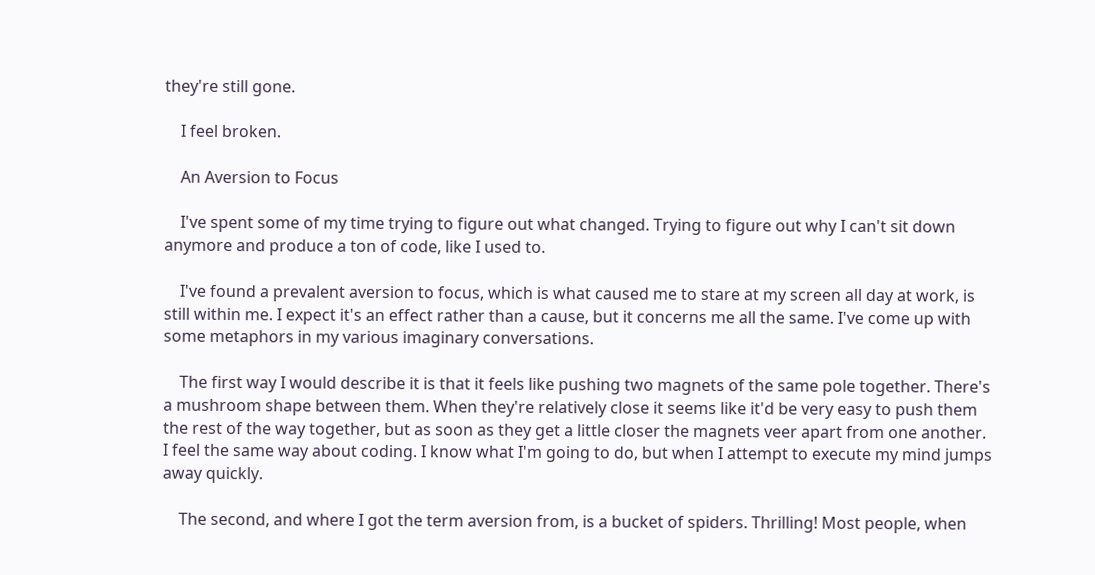they're still gone.

    I feel broken.

    An Aversion to Focus

    I've spent some of my time trying to figure out what changed. Trying to figure out why I can't sit down anymore and produce a ton of code, like I used to.

    I've found a prevalent aversion to focus, which is what caused me to stare at my screen all day at work, is still within me. I expect it's an effect rather than a cause, but it concerns me all the same. I've come up with some metaphors in my various imaginary conversations.

    The first way I would describe it is that it feels like pushing two magnets of the same pole together. There's a mushroom shape between them. When they're relatively close it seems like it'd be very easy to push them the rest of the way together, but as soon as they get a little closer the magnets veer apart from one another. I feel the same way about coding. I know what I'm going to do, but when I attempt to execute my mind jumps away quickly.

    The second, and where I got the term aversion from, is a bucket of spiders. Thrilling! Most people, when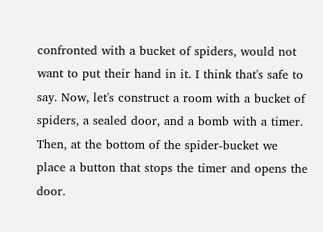confronted with a bucket of spiders, would not want to put their hand in it. I think that's safe to say. Now, let's construct a room with a bucket of spiders, a sealed door, and a bomb with a timer. Then, at the bottom of the spider-bucket we place a button that stops the timer and opens the door.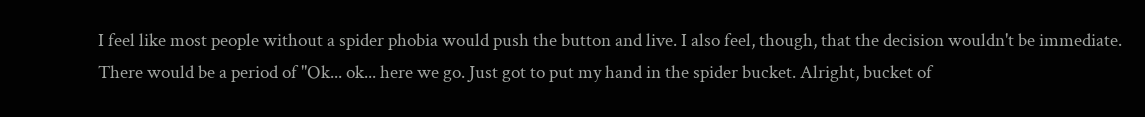I feel like most people without a spider phobia would push the button and live. I also feel, though, that the decision wouldn't be immediate. There would be a period of "Ok... ok... here we go. Just got to put my hand in the spider bucket. Alright, bucket of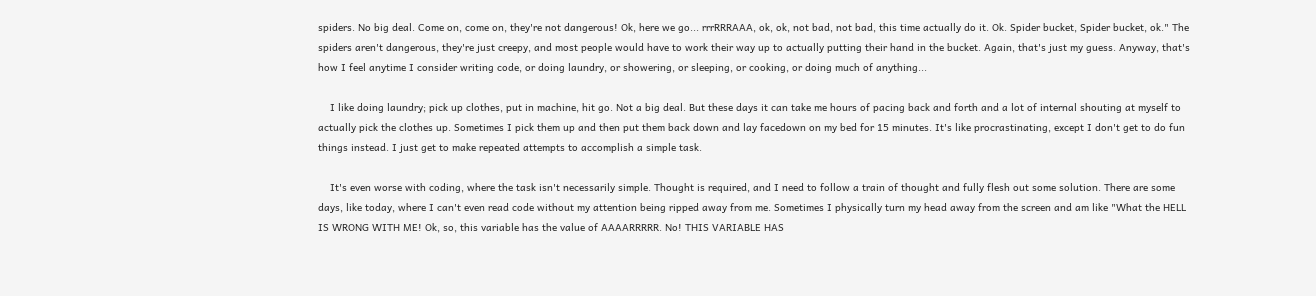spiders. No big deal. Come on, come on, they're not dangerous! Ok, here we go... rrrRRRAAA, ok, ok, not bad, not bad, this time actually do it. Ok. Spider bucket, Spider bucket, ok." The spiders aren't dangerous, they're just creepy, and most people would have to work their way up to actually putting their hand in the bucket. Again, that's just my guess. Anyway, that's how I feel anytime I consider writing code, or doing laundry, or showering, or sleeping, or cooking, or doing much of anything...

    I like doing laundry; pick up clothes, put in machine, hit go. Not a big deal. But these days it can take me hours of pacing back and forth and a lot of internal shouting at myself to actually pick the clothes up. Sometimes I pick them up and then put them back down and lay facedown on my bed for 15 minutes. It's like procrastinating, except I don't get to do fun things instead. I just get to make repeated attempts to accomplish a simple task.

    It's even worse with coding, where the task isn't necessarily simple. Thought is required, and I need to follow a train of thought and fully flesh out some solution. There are some days, like today, where I can't even read code without my attention being ripped away from me. Sometimes I physically turn my head away from the screen and am like "What the HELL IS WRONG WITH ME! Ok, so, this variable has the value of AAAARRRRR. No! THIS VARIABLE HAS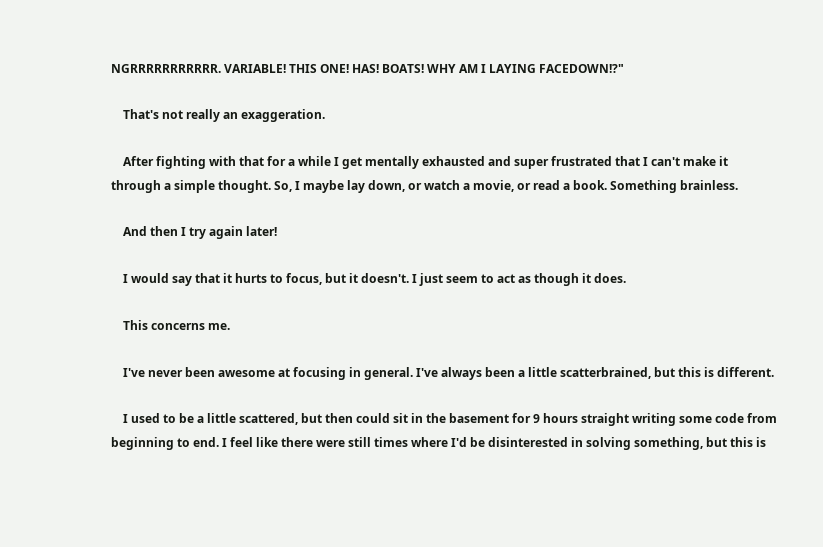NGRRRRRRRRRRR. VARIABLE! THIS ONE! HAS! BOATS! WHY AM I LAYING FACEDOWN!?"

    That's not really an exaggeration.

    After fighting with that for a while I get mentally exhausted and super frustrated that I can't make it through a simple thought. So, I maybe lay down, or watch a movie, or read a book. Something brainless.

    And then I try again later!

    I would say that it hurts to focus, but it doesn't. I just seem to act as though it does.

    This concerns me.

    I've never been awesome at focusing in general. I've always been a little scatterbrained, but this is different.

    I used to be a little scattered, but then could sit in the basement for 9 hours straight writing some code from beginning to end. I feel like there were still times where I'd be disinterested in solving something, but this is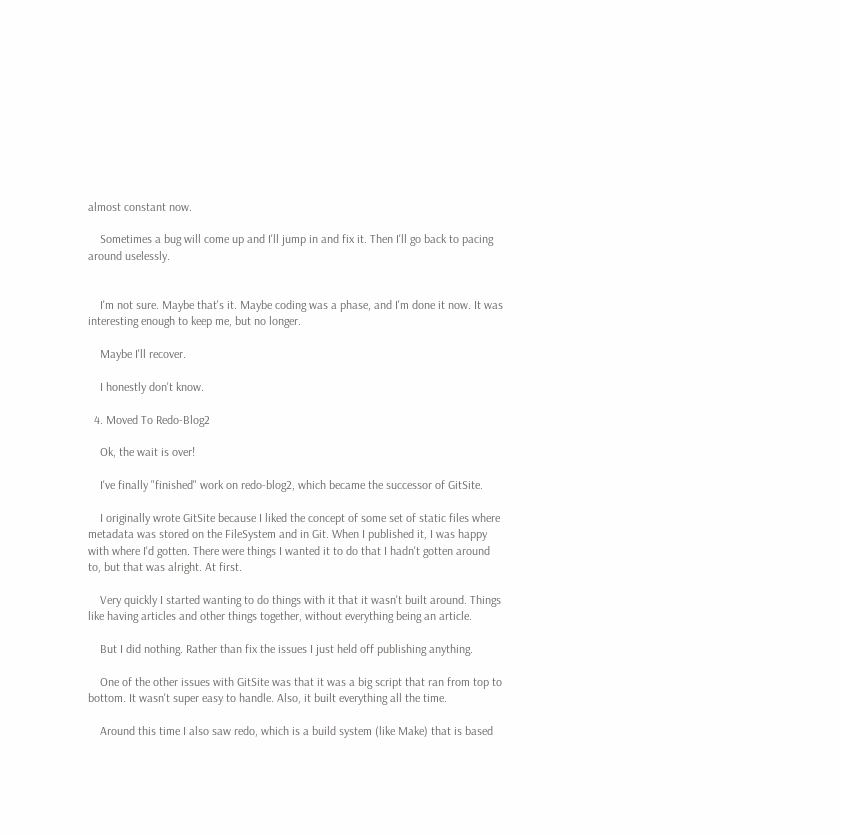almost constant now.

    Sometimes a bug will come up and I'll jump in and fix it. Then I'll go back to pacing around uselessly.


    I'm not sure. Maybe that's it. Maybe coding was a phase, and I'm done it now. It was interesting enough to keep me, but no longer.

    Maybe I'll recover.

    I honestly don't know.

  4. Moved To Redo-Blog2

    Ok, the wait is over!

    I've finally "finished" work on redo-blog2, which became the successor of GitSite.

    I originally wrote GitSite because I liked the concept of some set of static files where metadata was stored on the FileSystem and in Git. When I published it, I was happy with where I'd gotten. There were things I wanted it to do that I hadn't gotten around to, but that was alright. At first.

    Very quickly I started wanting to do things with it that it wasn't built around. Things like having articles and other things together, without everything being an article.

    But I did nothing. Rather than fix the issues I just held off publishing anything.

    One of the other issues with GitSite was that it was a big script that ran from top to bottom. It wasn't super easy to handle. Also, it built everything all the time.

    Around this time I also saw redo, which is a build system (like Make) that is based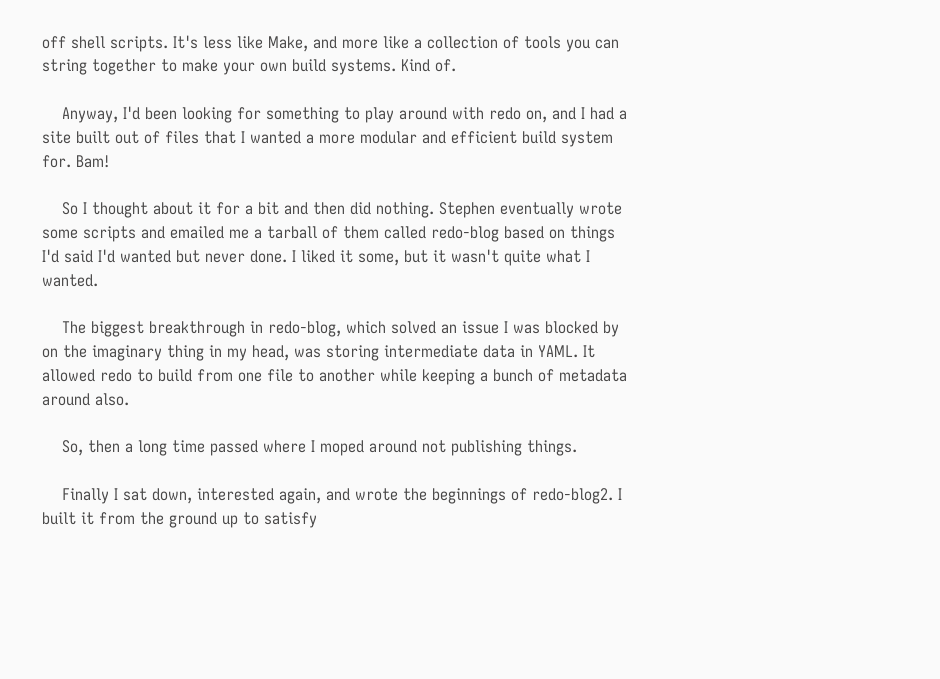off shell scripts. It's less like Make, and more like a collection of tools you can string together to make your own build systems. Kind of.

    Anyway, I'd been looking for something to play around with redo on, and I had a site built out of files that I wanted a more modular and efficient build system for. Bam!

    So I thought about it for a bit and then did nothing. Stephen eventually wrote some scripts and emailed me a tarball of them called redo-blog based on things I'd said I'd wanted but never done. I liked it some, but it wasn't quite what I wanted.

    The biggest breakthrough in redo-blog, which solved an issue I was blocked by on the imaginary thing in my head, was storing intermediate data in YAML. It allowed redo to build from one file to another while keeping a bunch of metadata around also.

    So, then a long time passed where I moped around not publishing things.

    Finally I sat down, interested again, and wrote the beginnings of redo-blog2. I built it from the ground up to satisfy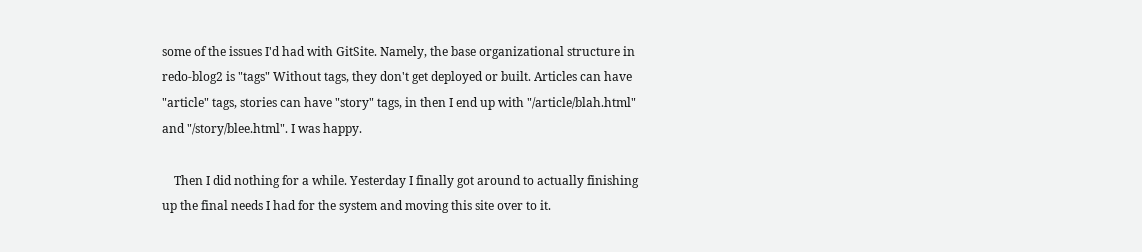some of the issues I'd had with GitSite. Namely, the base organizational structure in redo-blog2 is "tags" Without tags, they don't get deployed or built. Articles can have "article" tags, stories can have "story" tags, in then I end up with "/article/blah.html" and "/story/blee.html". I was happy.

    Then I did nothing for a while. Yesterday I finally got around to actually finishing up the final needs I had for the system and moving this site over to it.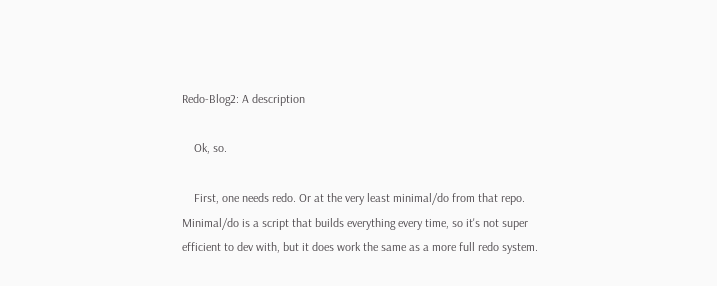Redo-Blog2: A description

    Ok, so.

    First, one needs redo. Or at the very least minimal/do from that repo. Minimal/do is a script that builds everything every time, so it's not super efficient to dev with, but it does work the same as a more full redo system.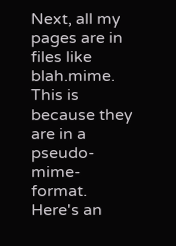Next, all my pages are in files like blah.mime. This is because they are in a pseudo-mime-format. Here's an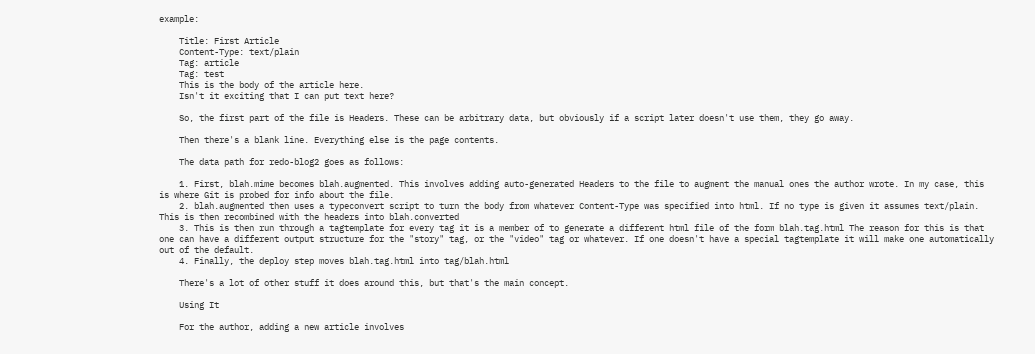example:

    Title: First Article
    Content-Type: text/plain
    Tag: article
    Tag: test
    This is the body of the article here.
    Isn't it exciting that I can put text here?

    So, the first part of the file is Headers. These can be arbitrary data, but obviously if a script later doesn't use them, they go away.

    Then there's a blank line. Everything else is the page contents.

    The data path for redo-blog2 goes as follows:

    1. First, blah.mime becomes blah.augmented. This involves adding auto-generated Headers to the file to augment the manual ones the author wrote. In my case, this is where Git is probed for info about the file.
    2. blah.augmented then uses a typeconvert script to turn the body from whatever Content-Type was specified into html. If no type is given it assumes text/plain. This is then recombined with the headers into blah.converted
    3. This is then run through a tagtemplate for every tag it is a member of to generate a different html file of the form blah.tag.html The reason for this is that one can have a different output structure for the "story" tag, or the "video" tag or whatever. If one doesn't have a special tagtemplate it will make one automatically out of the default.
    4. Finally, the deploy step moves blah.tag.html into tag/blah.html

    There's a lot of other stuff it does around this, but that's the main concept.

    Using It

    For the author, adding a new article involves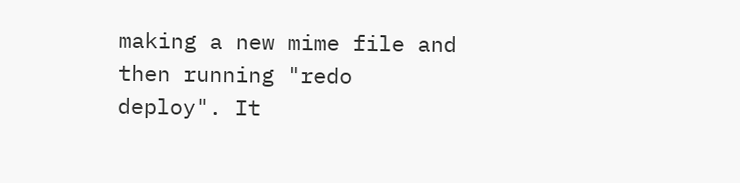making a new mime file and then running "redo deploy". It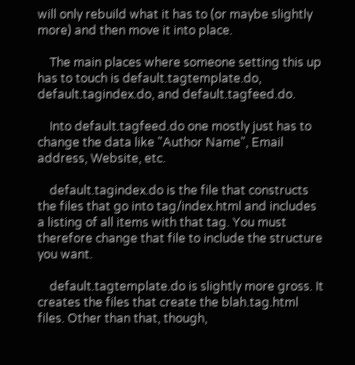will only rebuild what it has to (or maybe slightly more) and then move it into place.

    The main places where someone setting this up has to touch is default.tagtemplate.do, default.tagindex.do, and default.tagfeed.do.

    Into default.tagfeed.do one mostly just has to change the data like "Author Name", Email address, Website, etc.

    default.tagindex.do is the file that constructs the files that go into tag/index.html and includes a listing of all items with that tag. You must therefore change that file to include the structure you want.

    default.tagtemplate.do is slightly more gross. It creates the files that create the blah.tag.html files. Other than that, though,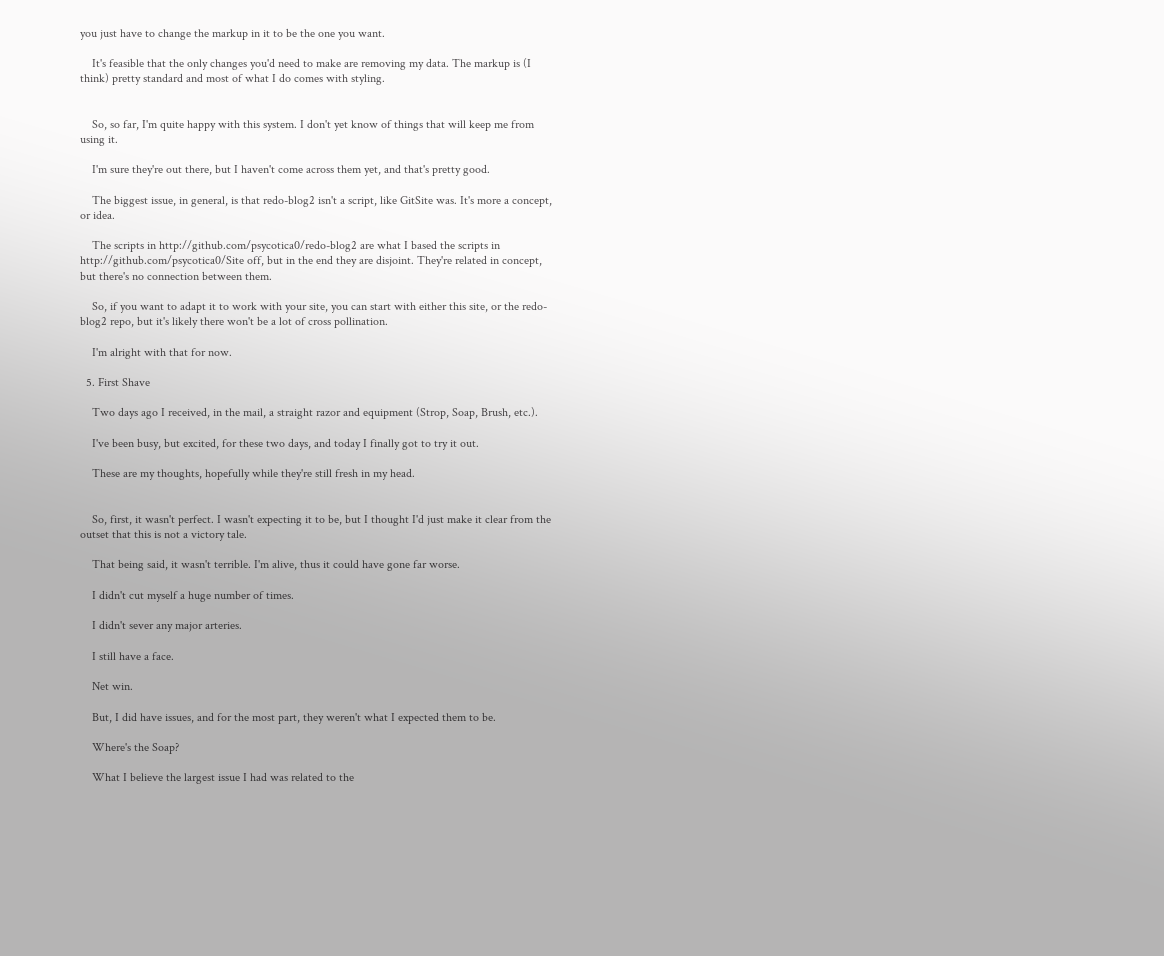you just have to change the markup in it to be the one you want.

    It's feasible that the only changes you'd need to make are removing my data. The markup is (I think) pretty standard and most of what I do comes with styling.


    So, so far, I'm quite happy with this system. I don't yet know of things that will keep me from using it.

    I'm sure they're out there, but I haven't come across them yet, and that's pretty good.

    The biggest issue, in general, is that redo-blog2 isn't a script, like GitSite was. It's more a concept, or idea.

    The scripts in http://github.com/psycotica0/redo-blog2 are what I based the scripts in http://github.com/psycotica0/Site off, but in the end they are disjoint. They're related in concept, but there's no connection between them.

    So, if you want to adapt it to work with your site, you can start with either this site, or the redo-blog2 repo, but it's likely there won't be a lot of cross pollination.

    I'm alright with that for now.

  5. First Shave

    Two days ago I received, in the mail, a straight razor and equipment (Strop, Soap, Brush, etc.).

    I've been busy, but excited, for these two days, and today I finally got to try it out.

    These are my thoughts, hopefully while they're still fresh in my head.


    So, first, it wasn't perfect. I wasn't expecting it to be, but I thought I'd just make it clear from the outset that this is not a victory tale.

    That being said, it wasn't terrible. I'm alive, thus it could have gone far worse.

    I didn't cut myself a huge number of times.

    I didn't sever any major arteries.

    I still have a face.

    Net win.

    But, I did have issues, and for the most part, they weren't what I expected them to be.

    Where's the Soap?

    What I believe the largest issue I had was related to the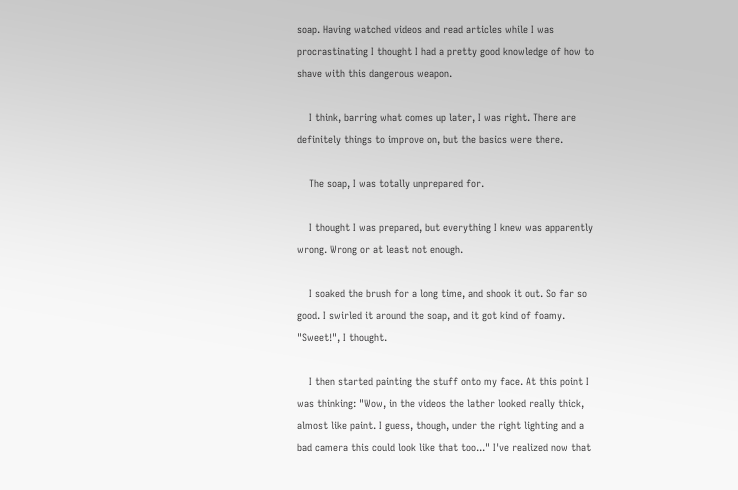soap. Having watched videos and read articles while I was procrastinating I thought I had a pretty good knowledge of how to shave with this dangerous weapon.

    I think, barring what comes up later, I was right. There are definitely things to improve on, but the basics were there.

    The soap, I was totally unprepared for.

    I thought I was prepared, but everything I knew was apparently wrong. Wrong or at least not enough.

    I soaked the brush for a long time, and shook it out. So far so good. I swirled it around the soap, and it got kind of foamy. "Sweet!", I thought.

    I then started painting the stuff onto my face. At this point I was thinking: "Wow, in the videos the lather looked really thick, almost like paint. I guess, though, under the right lighting and a bad camera this could look like that too..." I've realized now that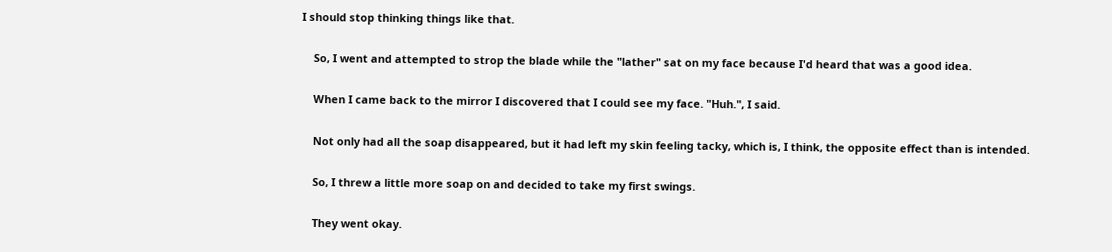I should stop thinking things like that.

    So, I went and attempted to strop the blade while the "lather" sat on my face because I'd heard that was a good idea.

    When I came back to the mirror I discovered that I could see my face. "Huh.", I said.

    Not only had all the soap disappeared, but it had left my skin feeling tacky, which is, I think, the opposite effect than is intended.

    So, I threw a little more soap on and decided to take my first swings.

    They went okay.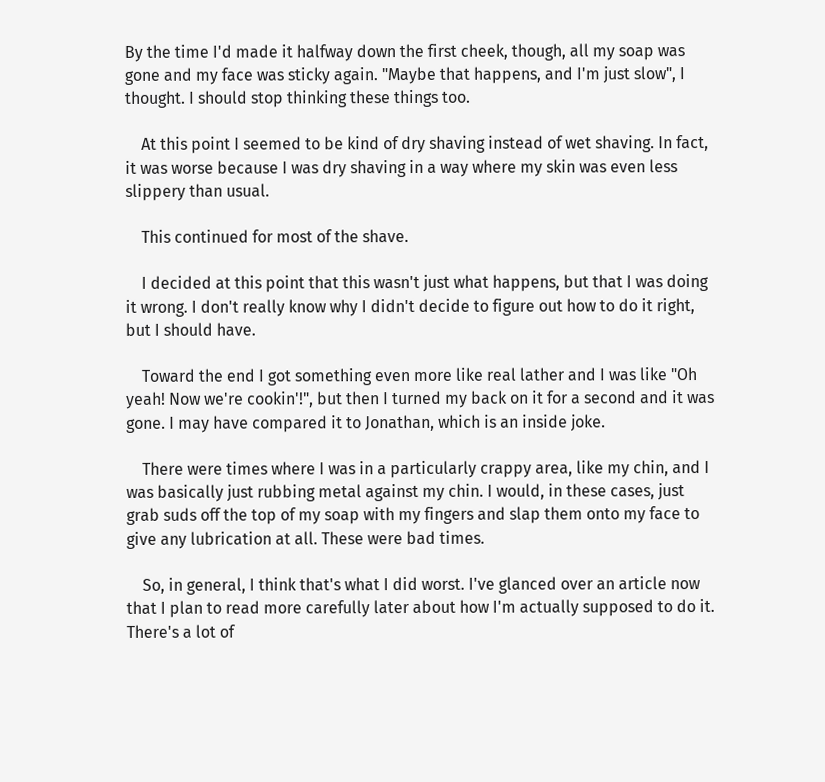By the time I'd made it halfway down the first cheek, though, all my soap was gone and my face was sticky again. "Maybe that happens, and I'm just slow", I thought. I should stop thinking these things too.

    At this point I seemed to be kind of dry shaving instead of wet shaving. In fact, it was worse because I was dry shaving in a way where my skin was even less slippery than usual.

    This continued for most of the shave.

    I decided at this point that this wasn't just what happens, but that I was doing it wrong. I don't really know why I didn't decide to figure out how to do it right, but I should have.

    Toward the end I got something even more like real lather and I was like "Oh yeah! Now we're cookin'!", but then I turned my back on it for a second and it was gone. I may have compared it to Jonathan, which is an inside joke.

    There were times where I was in a particularly crappy area, like my chin, and I was basically just rubbing metal against my chin. I would, in these cases, just grab suds off the top of my soap with my fingers and slap them onto my face to give any lubrication at all. These were bad times.

    So, in general, I think that's what I did worst. I've glanced over an article now that I plan to read more carefully later about how I'm actually supposed to do it. There's a lot of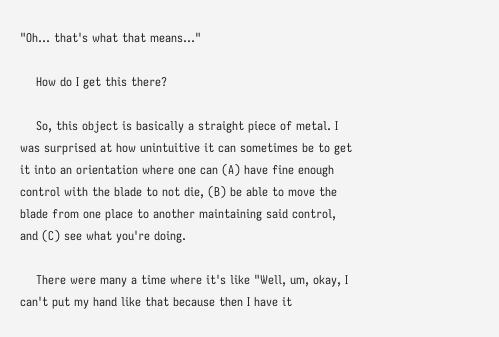"Oh... that's what that means..."

    How do I get this there?

    So, this object is basically a straight piece of metal. I was surprised at how unintuitive it can sometimes be to get it into an orientation where one can (A) have fine enough control with the blade to not die, (B) be able to move the blade from one place to another maintaining said control, and (C) see what you're doing.

    There were many a time where it's like "Well, um, okay, I can't put my hand like that because then I have it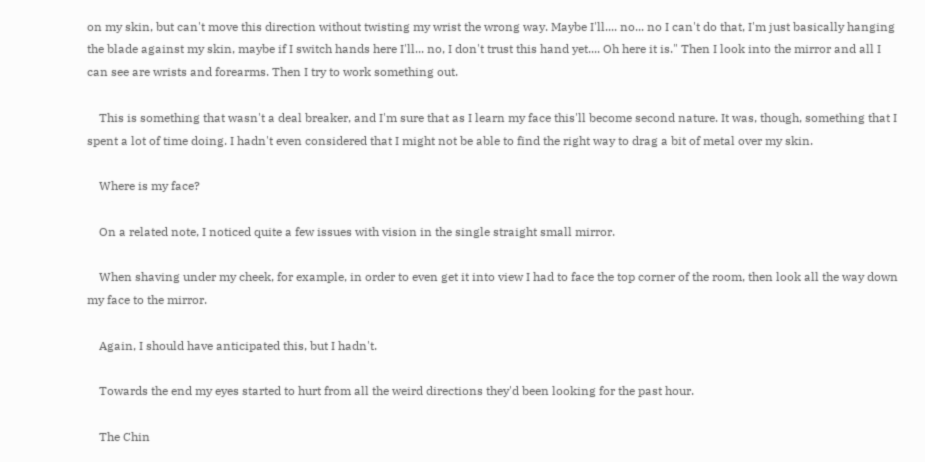on my skin, but can't move this direction without twisting my wrist the wrong way. Maybe I'll.... no... no I can't do that, I'm just basically hanging the blade against my skin, maybe if I switch hands here I'll... no, I don't trust this hand yet.... Oh here it is." Then I look into the mirror and all I can see are wrists and forearms. Then I try to work something out.

    This is something that wasn't a deal breaker, and I'm sure that as I learn my face this'll become second nature. It was, though, something that I spent a lot of time doing. I hadn't even considered that I might not be able to find the right way to drag a bit of metal over my skin.

    Where is my face?

    On a related note, I noticed quite a few issues with vision in the single straight small mirror.

    When shaving under my cheek, for example, in order to even get it into view I had to face the top corner of the room, then look all the way down my face to the mirror.

    Again, I should have anticipated this, but I hadn't.

    Towards the end my eyes started to hurt from all the weird directions they'd been looking for the past hour.

    The Chin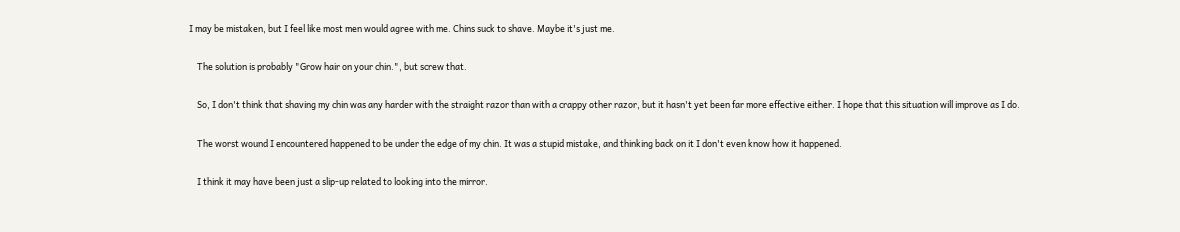I may be mistaken, but I feel like most men would agree with me. Chins suck to shave. Maybe it's just me.

    The solution is probably "Grow hair on your chin.", but screw that.

    So, I don't think that shaving my chin was any harder with the straight razor than with a crappy other razor, but it hasn't yet been far more effective either. I hope that this situation will improve as I do.

    The worst wound I encountered happened to be under the edge of my chin. It was a stupid mistake, and thinking back on it I don't even know how it happened.

    I think it may have been just a slip-up related to looking into the mirror.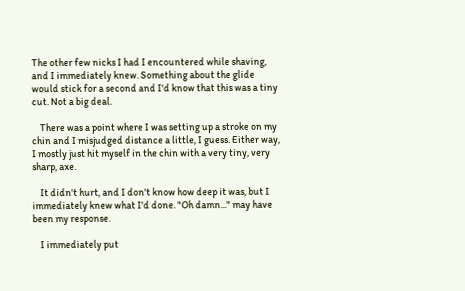The other few nicks I had I encountered while shaving, and I immediately knew. Something about the glide would stick for a second and I'd know that this was a tiny cut. Not a big deal.

    There was a point where I was setting up a stroke on my chin and I misjudged distance a little, I guess. Either way, I mostly just hit myself in the chin with a very tiny, very sharp, axe.

    It didn't hurt, and I don't know how deep it was, but I immediately knew what I'd done. "Oh damn..." may have been my response.

    I immediately put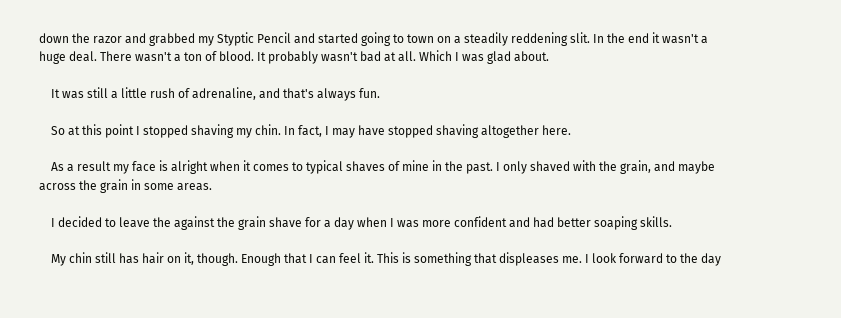down the razor and grabbed my Styptic Pencil and started going to town on a steadily reddening slit. In the end it wasn't a huge deal. There wasn't a ton of blood. It probably wasn't bad at all. Which I was glad about.

    It was still a little rush of adrenaline, and that's always fun.

    So at this point I stopped shaving my chin. In fact, I may have stopped shaving altogether here.

    As a result my face is alright when it comes to typical shaves of mine in the past. I only shaved with the grain, and maybe across the grain in some areas.

    I decided to leave the against the grain shave for a day when I was more confident and had better soaping skills.

    My chin still has hair on it, though. Enough that I can feel it. This is something that displeases me. I look forward to the day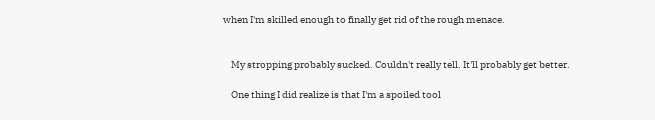when I'm skilled enough to finally get rid of the rough menace.


    My stropping probably sucked. Couldn't really tell. It'll probably get better.

    One thing I did realize is that I'm a spoiled tool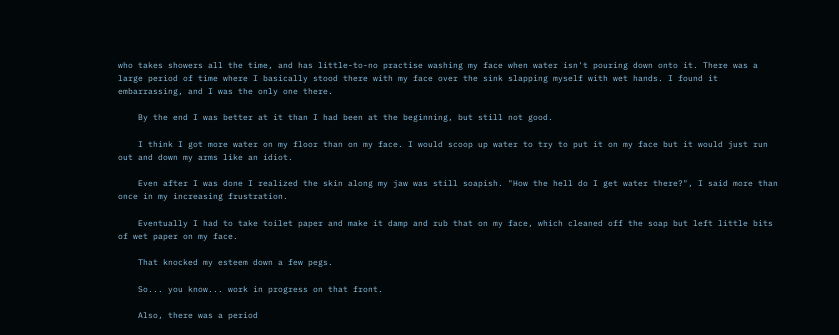who takes showers all the time, and has little-to-no practise washing my face when water isn't pouring down onto it. There was a large period of time where I basically stood there with my face over the sink slapping myself with wet hands. I found it embarrassing, and I was the only one there.

    By the end I was better at it than I had been at the beginning, but still not good.

    I think I got more water on my floor than on my face. I would scoop up water to try to put it on my face but it would just run out and down my arms like an idiot.

    Even after I was done I realized the skin along my jaw was still soapish. "How the hell do I get water there?", I said more than once in my increasing frustration.

    Eventually I had to take toilet paper and make it damp and rub that on my face, which cleaned off the soap but left little bits of wet paper on my face.

    That knocked my esteem down a few pegs.

    So... you know... work in progress on that front.

    Also, there was a period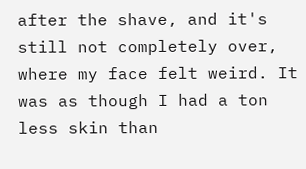after the shave, and it's still not completely over, where my face felt weird. It was as though I had a ton less skin than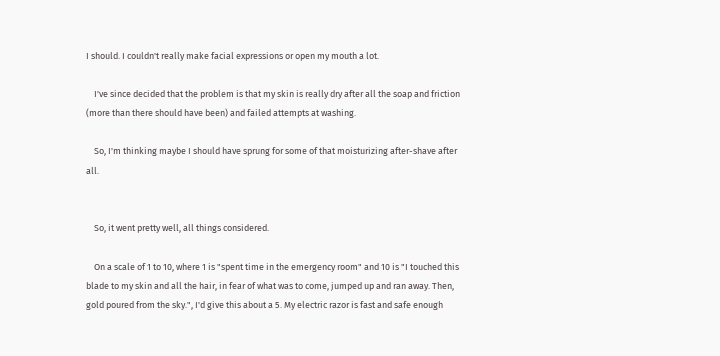I should. I couldn't really make facial expressions or open my mouth a lot.

    I've since decided that the problem is that my skin is really dry after all the soap and friction (more than there should have been) and failed attempts at washing.

    So, I'm thinking maybe I should have sprung for some of that moisturizing after-shave after all.


    So, it went pretty well, all things considered.

    On a scale of 1 to 10, where 1 is "spent time in the emergency room" and 10 is "I touched this blade to my skin and all the hair, in fear of what was to come, jumped up and ran away. Then, gold poured from the sky.", I'd give this about a 5. My electric razor is fast and safe enough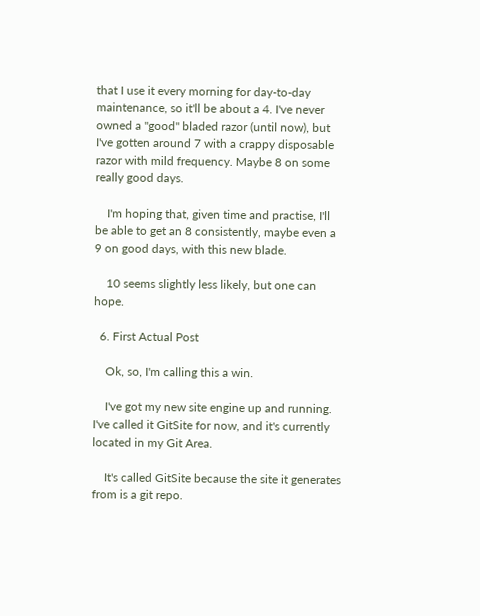that I use it every morning for day-to-day maintenance, so it'll be about a 4. I've never owned a "good" bladed razor (until now), but I've gotten around 7 with a crappy disposable razor with mild frequency. Maybe 8 on some really good days.

    I'm hoping that, given time and practise, I'll be able to get an 8 consistently, maybe even a 9 on good days, with this new blade.

    10 seems slightly less likely, but one can hope.

  6. First Actual Post

    Ok, so, I'm calling this a win.

    I've got my new site engine up and running. I've called it GitSite for now, and it's currently located in my Git Area.

    It's called GitSite because the site it generates from is a git repo.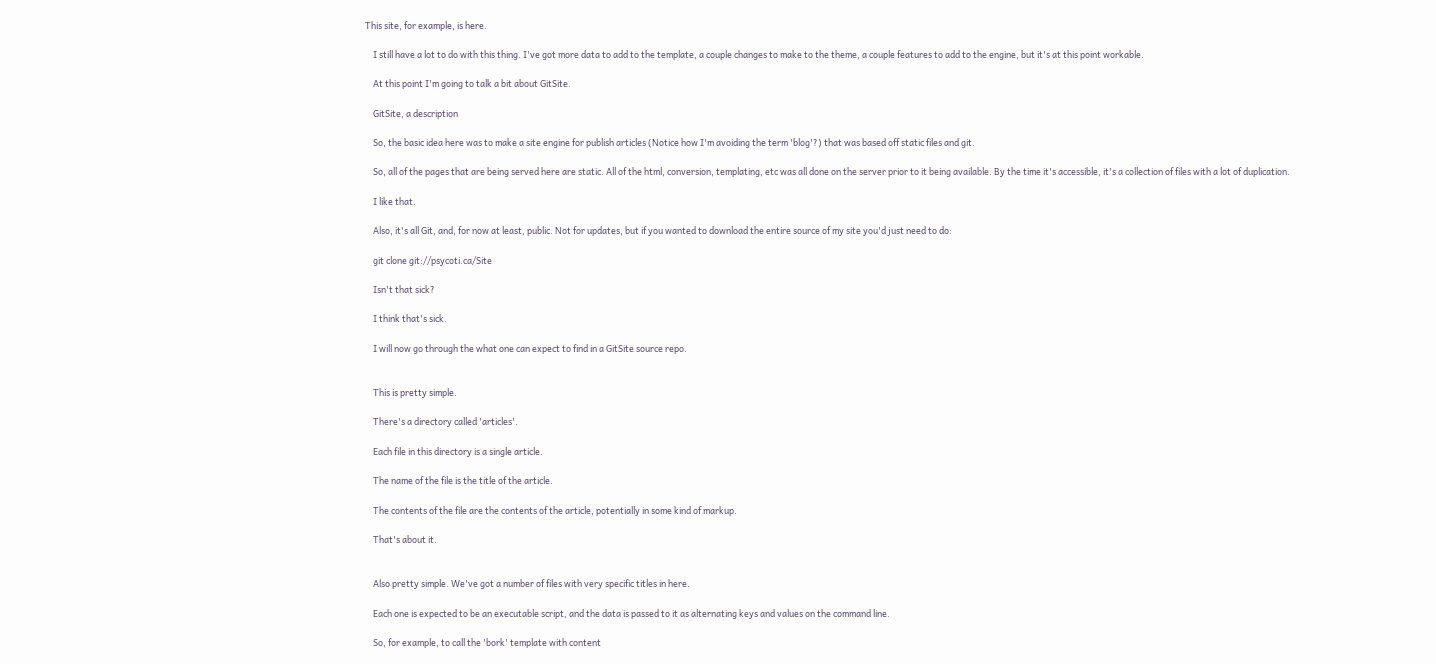This site, for example, is here.

    I still have a lot to do with this thing. I've got more data to add to the template, a couple changes to make to the theme, a couple features to add to the engine, but it's at this point workable.

    At this point I'm going to talk a bit about GitSite.

    GitSite, a description

    So, the basic idea here was to make a site engine for publish articles (Notice how I'm avoiding the term 'blog'?) that was based off static files and git.

    So, all of the pages that are being served here are static. All of the html, conversion, templating, etc was all done on the server prior to it being available. By the time it's accessible, it's a collection of files with a lot of duplication.

    I like that.

    Also, it's all Git, and, for now at least, public. Not for updates, but if you wanted to download the entire source of my site you'd just need to do:

    git clone git://psycoti.ca/Site

    Isn't that sick?

    I think that's sick.

    I will now go through the what one can expect to find in a GitSite source repo.


    This is pretty simple.

    There's a directory called 'articles'.

    Each file in this directory is a single article.

    The name of the file is the title of the article.

    The contents of the file are the contents of the article, potentially in some kind of markup.

    That's about it.


    Also pretty simple. We've got a number of files with very specific titles in here.

    Each one is expected to be an executable script, and the data is passed to it as alternating keys and values on the command line.

    So, for example, to call the 'bork' template with content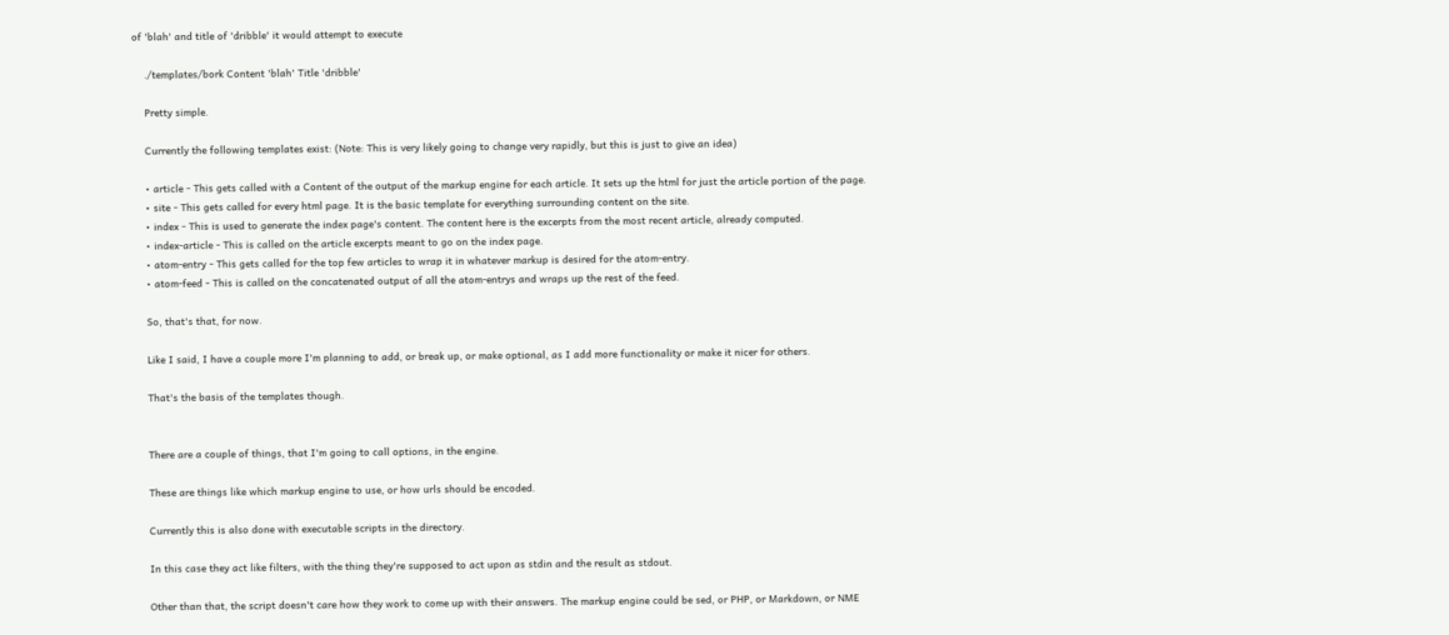of 'blah' and title of 'dribble' it would attempt to execute

    ./templates/bork Content 'blah' Title 'dribble'

    Pretty simple.

    Currently the following templates exist: (Note: This is very likely going to change very rapidly, but this is just to give an idea)

    • article - This gets called with a Content of the output of the markup engine for each article. It sets up the html for just the article portion of the page.
    • site - This gets called for every html page. It is the basic template for everything surrounding content on the site.
    • index - This is used to generate the index page's content. The content here is the excerpts from the most recent article, already computed.
    • index-article - This is called on the article excerpts meant to go on the index page.
    • atom-entry - This gets called for the top few articles to wrap it in whatever markup is desired for the atom-entry.
    • atom-feed - This is called on the concatenated output of all the atom-entrys and wraps up the rest of the feed.

    So, that's that, for now.

    Like I said, I have a couple more I'm planning to add, or break up, or make optional, as I add more functionality or make it nicer for others.

    That's the basis of the templates though.


    There are a couple of things, that I'm going to call options, in the engine.

    These are things like which markup engine to use, or how urls should be encoded.

    Currently this is also done with executable scripts in the directory.

    In this case they act like filters, with the thing they're supposed to act upon as stdin and the result as stdout.

    Other than that, the script doesn't care how they work to come up with their answers. The markup engine could be sed, or PHP, or Markdown, or NME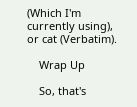(Which I'm currently using), or cat (Verbatim).

    Wrap Up

    So, that's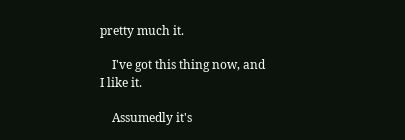pretty much it.

    I've got this thing now, and I like it.

    Assumedly it's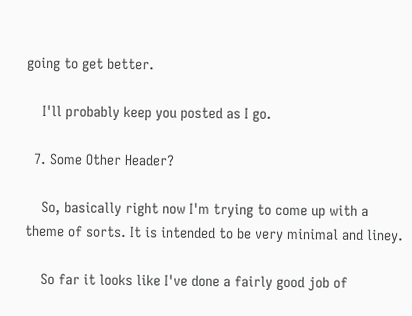going to get better.

    I'll probably keep you posted as I go.

  7. Some Other Header?

    So, basically right now I'm trying to come up with a theme of sorts. It is intended to be very minimal and liney.

    So far it looks like I've done a fairly good job of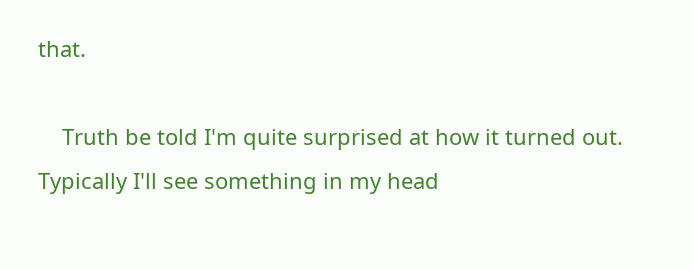that.

    Truth be told I'm quite surprised at how it turned out. Typically I'll see something in my head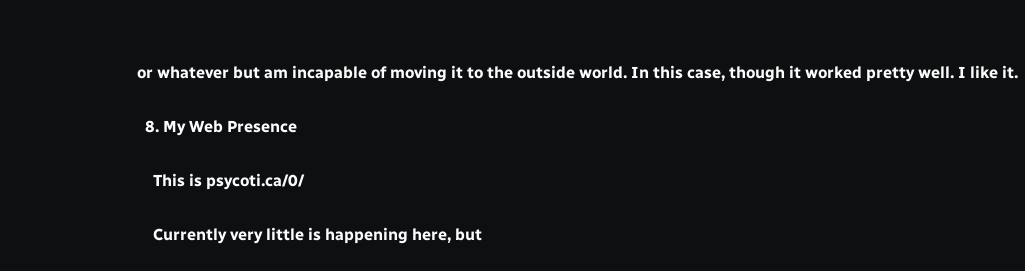or whatever but am incapable of moving it to the outside world. In this case, though it worked pretty well. I like it.

  8. My Web Presence

    This is psycoti.ca/0/

    Currently very little is happening here, but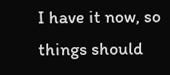I have it now, so things should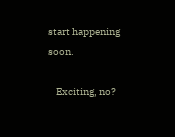start happening soon.

    Exciting, no?